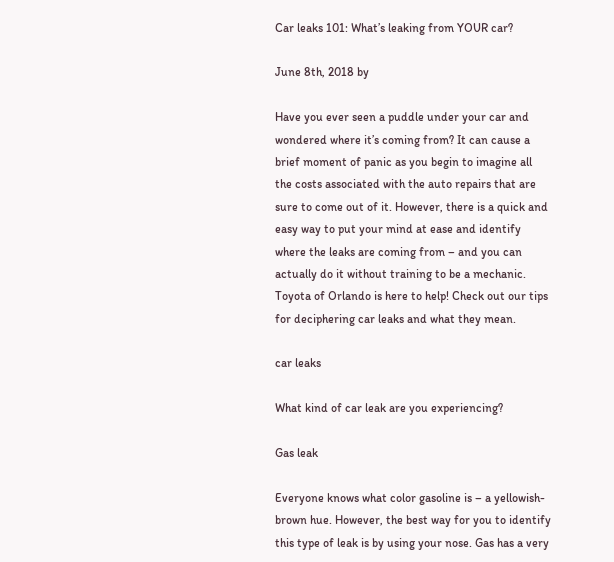Car leaks 101: What’s leaking from YOUR car?

June 8th, 2018 by

Have you ever seen a puddle under your car and wondered where it’s coming from? It can cause a brief moment of panic as you begin to imagine all the costs associated with the auto repairs that are sure to come out of it. However, there is a quick and easy way to put your mind at ease and identify where the leaks are coming from – and you can actually do it without training to be a mechanic. Toyota of Orlando is here to help! Check out our tips for deciphering car leaks and what they mean.

car leaks

What kind of car leak are you experiencing?

Gas leak

Everyone knows what color gasoline is – a yellowish-brown hue. However, the best way for you to identify this type of leak is by using your nose. Gas has a very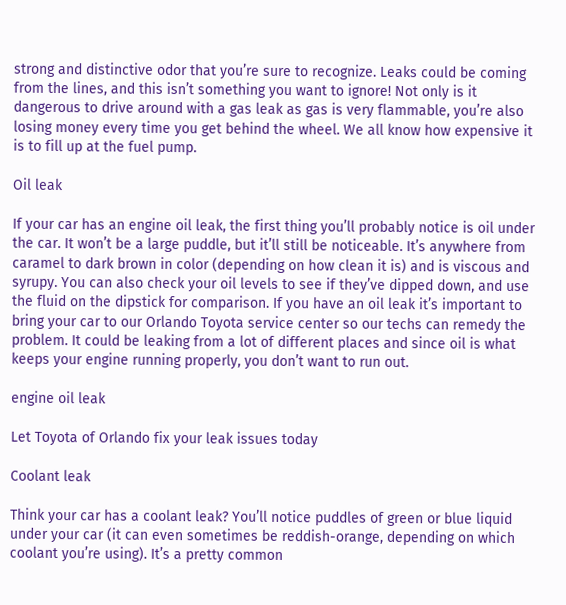strong and distinctive odor that you’re sure to recognize. Leaks could be coming from the lines, and this isn’t something you want to ignore! Not only is it dangerous to drive around with a gas leak as gas is very flammable, you’re also losing money every time you get behind the wheel. We all know how expensive it is to fill up at the fuel pump.

Oil leak

If your car has an engine oil leak, the first thing you’ll probably notice is oil under the car. It won’t be a large puddle, but it’ll still be noticeable. It’s anywhere from caramel to dark brown in color (depending on how clean it is) and is viscous and syrupy. You can also check your oil levels to see if they’ve dipped down, and use the fluid on the dipstick for comparison. If you have an oil leak it’s important to bring your car to our Orlando Toyota service center so our techs can remedy the problem. It could be leaking from a lot of different places and since oil is what keeps your engine running properly, you don’t want to run out.

engine oil leak

Let Toyota of Orlando fix your leak issues today

Coolant leak

Think your car has a coolant leak? You’ll notice puddles of green or blue liquid under your car (it can even sometimes be reddish-orange, depending on which coolant you’re using). It’s a pretty common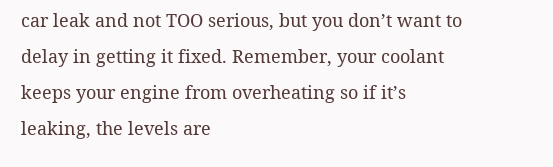car leak and not TOO serious, but you don’t want to delay in getting it fixed. Remember, your coolant keeps your engine from overheating so if it’s leaking, the levels are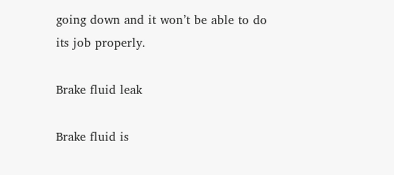going down and it won’t be able to do its job properly.

Brake fluid leak

Brake fluid is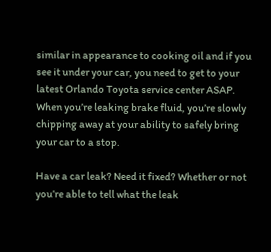similar in appearance to cooking oil and if you see it under your car, you need to get to your latest Orlando Toyota service center ASAP. When you’re leaking brake fluid, you’re slowly chipping away at your ability to safely bring your car to a stop.

Have a car leak? Need it fixed? Whether or not you’re able to tell what the leak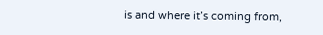is and where it’s coming from,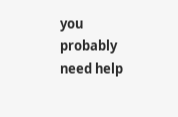you probably need help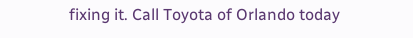fixing it. Call Toyota of Orlando today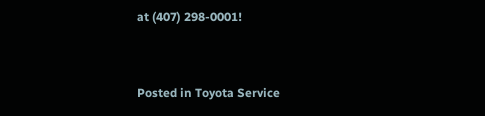at (407) 298-0001!


Posted in Toyota Service